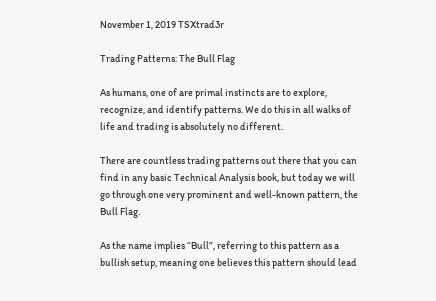November 1, 2019 TSXtrad3r

Trading Patterns: The Bull Flag

As humans, one of are primal instincts are to explore, recognize, and identify patterns. We do this in all walks of life and trading is absolutely no different.

There are countless trading patterns out there that you can find in any basic Technical Analysis book, but today we will go through one very prominent and well-known pattern, the Bull Flag.

As the name implies “Bull”, referring to this pattern as a bullish setup, meaning one believes this pattern should lead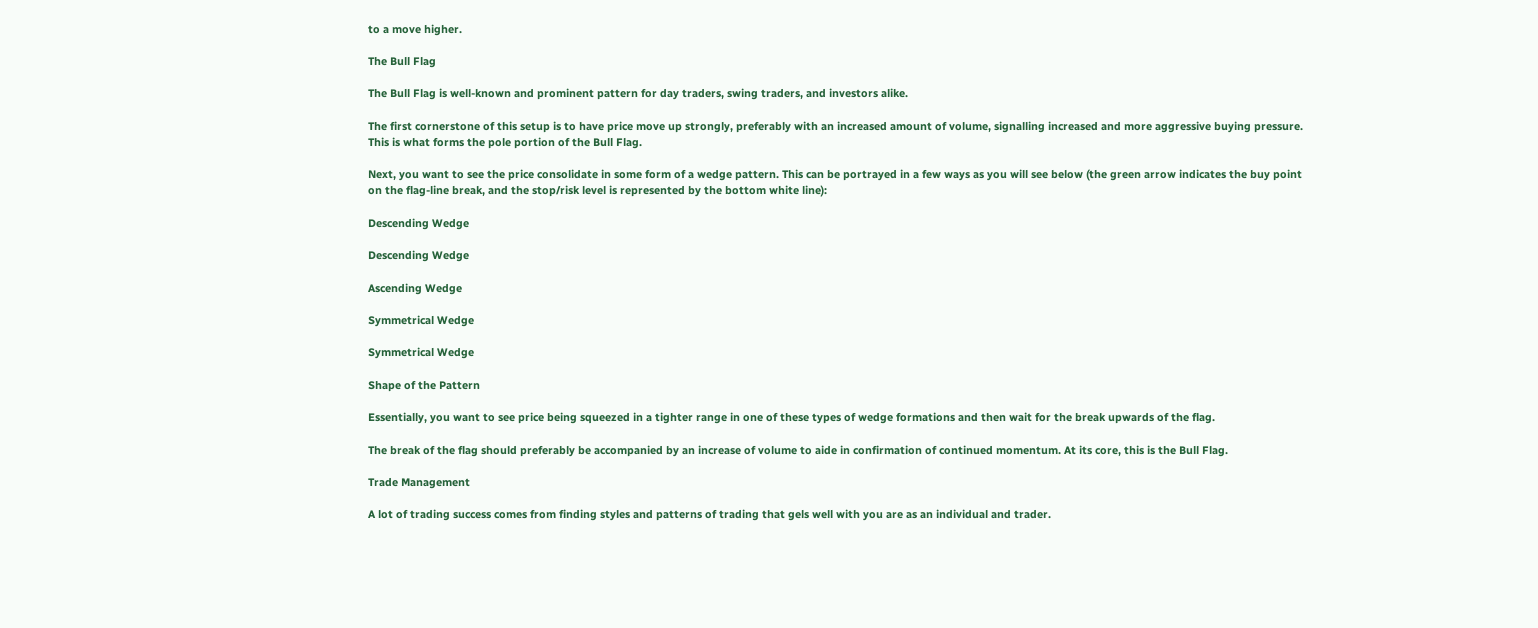to a move higher.

The Bull Flag

The Bull Flag is well-known and prominent pattern for day traders, swing traders, and investors alike.

The first cornerstone of this setup is to have price move up strongly, preferably with an increased amount of volume, signalling increased and more aggressive buying pressure. This is what forms the pole portion of the Bull Flag.

Next, you want to see the price consolidate in some form of a wedge pattern. This can be portrayed in a few ways as you will see below (the green arrow indicates the buy point on the flag-line break, and the stop/risk level is represented by the bottom white line):

Descending Wedge

Descending Wedge

Ascending Wedge

Symmetrical Wedge

Symmetrical Wedge

Shape of the Pattern

Essentially, you want to see price being squeezed in a tighter range in one of these types of wedge formations and then wait for the break upwards of the flag.

The break of the flag should preferably be accompanied by an increase of volume to aide in confirmation of continued momentum. At its core, this is the Bull Flag.

Trade Management

A lot of trading success comes from finding styles and patterns of trading that gels well with you are as an individual and trader.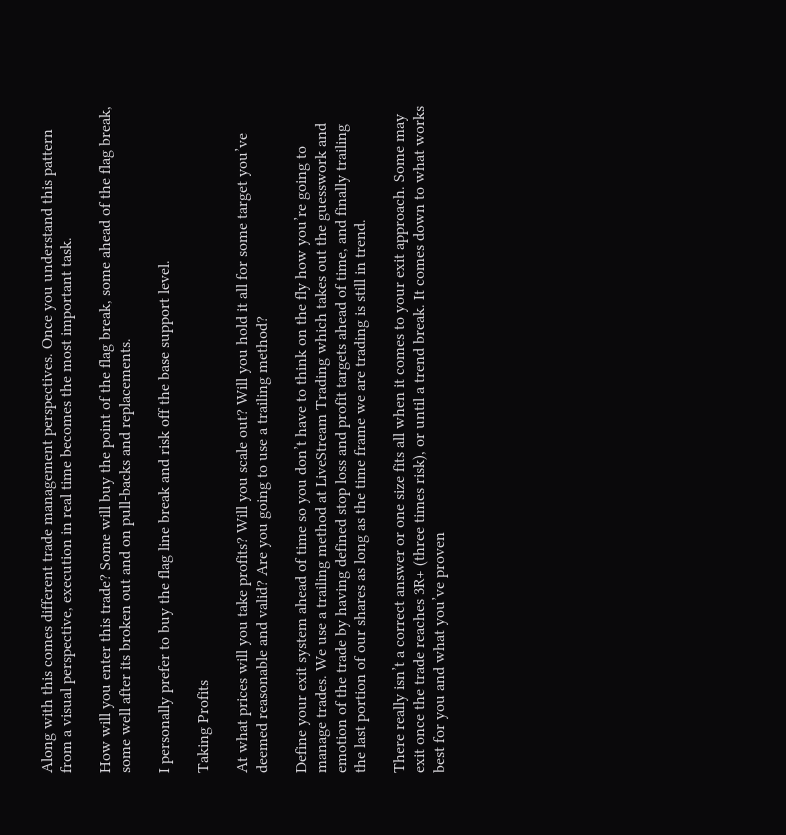Along with this comes different trade management perspectives. Once you understand this pattern from a visual perspective, execution in real time becomes the most important task.

How will you enter this trade? Some will buy the point of the flag break, some ahead of the flag break, some well after its broken out and on pull-backs and replacements.

I personally prefer to buy the flag line break and risk off the base support level.

Taking Profits

At what prices will you take profits? Will you scale out? Will you hold it all for some target you’ve deemed reasonable and valid? Are you going to use a trailing method?

Define your exit system ahead of time so you don’t have to think on the fly how you’re going to manage trades. We use a trailing method at LiveStream Trading which takes out the guesswork and emotion of the trade by having defined stop loss and profit targets ahead of time, and finally trailing the last portion of our shares as long as the time frame we are trading is still in trend.

There really isn’t a correct answer or one size fits all when it comes to your exit approach. Some may exit once the trade reaches 3R+ (three times risk), or until a trend break. It comes down to what works best for you and what you’ve proven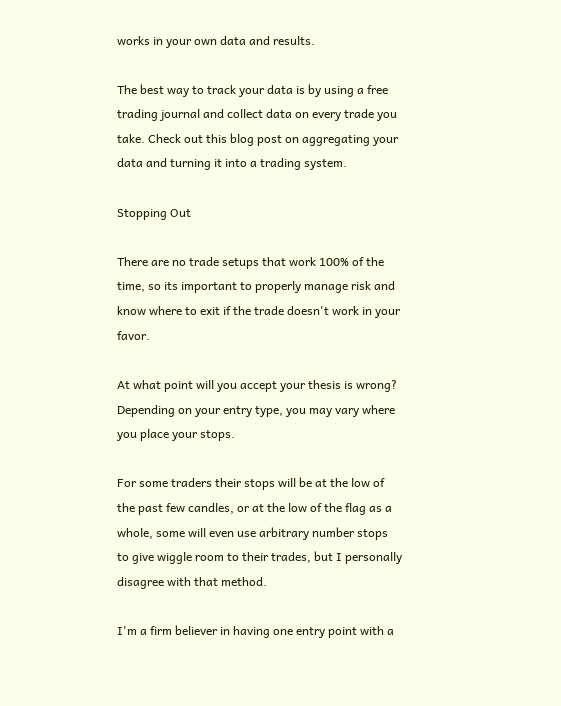works in your own data and results.

The best way to track your data is by using a free trading journal and collect data on every trade you take. Check out this blog post on aggregating your data and turning it into a trading system.

Stopping Out

There are no trade setups that work 100% of the time, so its important to properly manage risk and know where to exit if the trade doesn't work in your favor.

At what point will you accept your thesis is wrong? Depending on your entry type, you may vary where you place your stops.

For some traders their stops will be at the low of the past few candles, or at the low of the flag as a whole, some will even use arbitrary number stops to give wiggle room to their trades, but I personally disagree with that method.

I'm a firm believer in having one entry point with a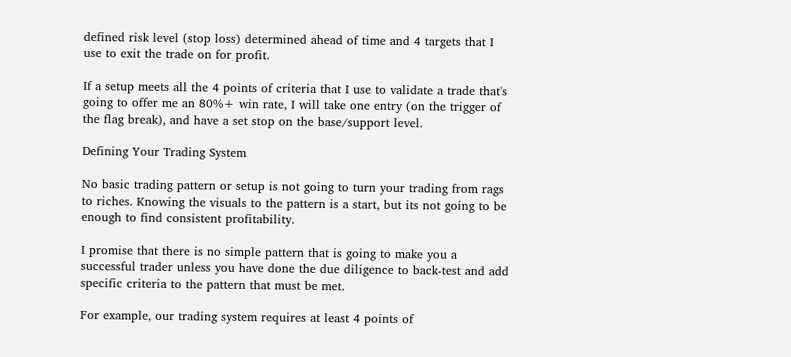defined risk level (stop loss) determined ahead of time and 4 targets that I use to exit the trade on for profit.

If a setup meets all the 4 points of criteria that I use to validate a trade that's going to offer me an 80%+ win rate, I will take one entry (on the trigger of the flag break), and have a set stop on the base/support level.

Defining Your Trading System

No basic trading pattern or setup is not going to turn your trading from rags to riches. Knowing the visuals to the pattern is a start, but its not going to be enough to find consistent profitability.

I promise that there is no simple pattern that is going to make you a successful trader unless you have done the due diligence to back-test and add specific criteria to the pattern that must be met.

For example, our trading system requires at least 4 points of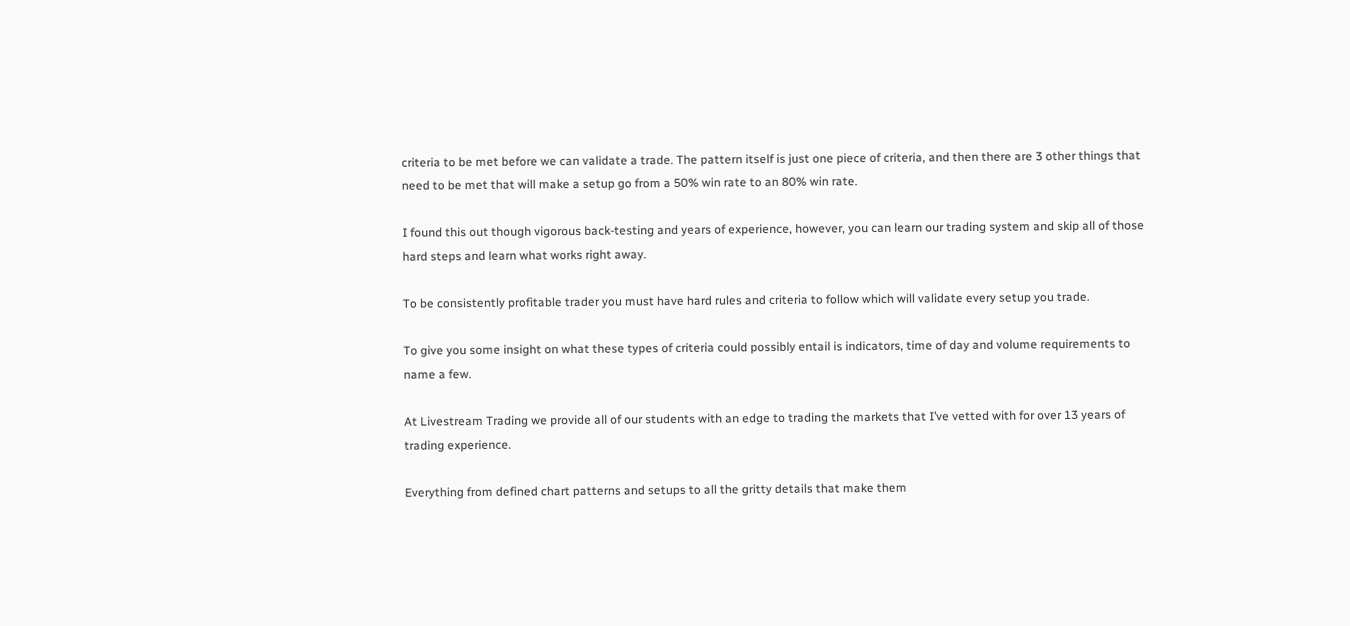criteria to be met before we can validate a trade. The pattern itself is just one piece of criteria, and then there are 3 other things that need to be met that will make a setup go from a 50% win rate to an 80% win rate.

I found this out though vigorous back-testing and years of experience, however, you can learn our trading system and skip all of those hard steps and learn what works right away.

To be consistently profitable trader you must have hard rules and criteria to follow which will validate every setup you trade.

To give you some insight on what these types of criteria could possibly entail is indicators, time of day and volume requirements to name a few.

At Livestream Trading we provide all of our students with an edge to trading the markets that I’ve vetted with for over 13 years of trading experience.

Everything from defined chart patterns and setups to all the gritty details that make them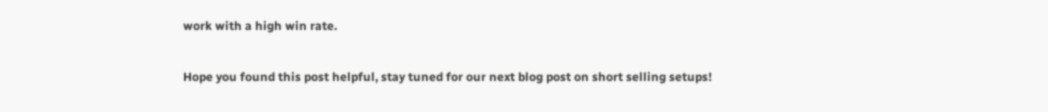work with a high win rate.

Hope you found this post helpful, stay tuned for our next blog post on short selling setups!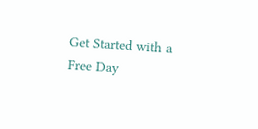Get Started with a Free Day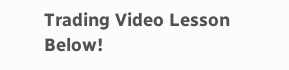Trading Video Lesson Below!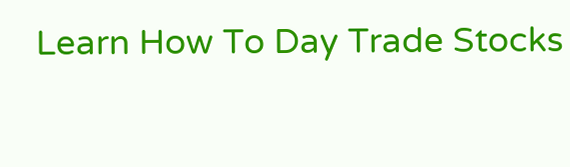Learn How To Day Trade Stocks